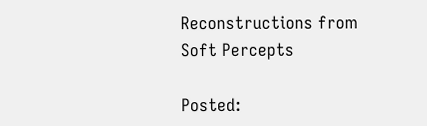Reconstructions from Soft Percepts

Posted: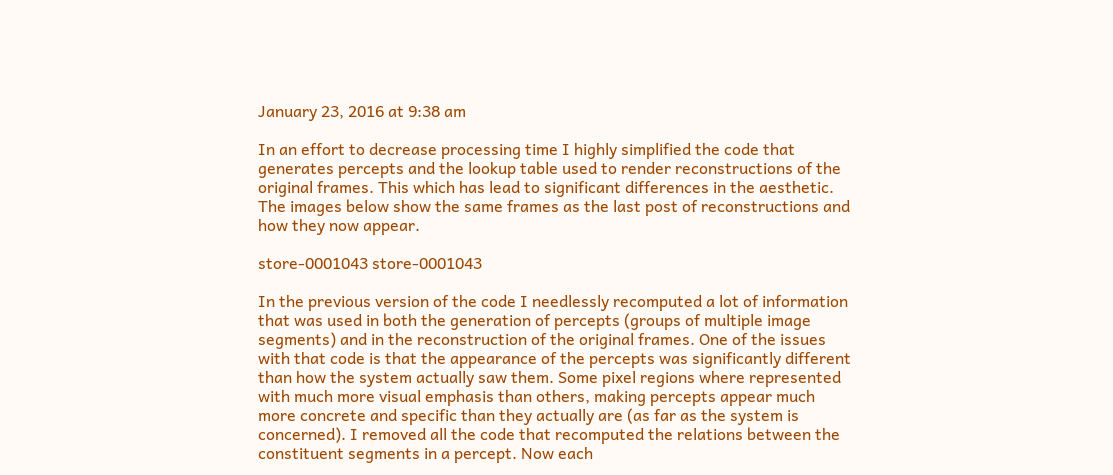January 23, 2016 at 9:38 am

In an effort to decrease processing time I highly simplified the code that generates percepts and the lookup table used to render reconstructions of the original frames. This which has lead to significant differences in the aesthetic. The images below show the same frames as the last post of reconstructions and how they now appear.

store-0001043 store-0001043

In the previous version of the code I needlessly recomputed a lot of information that was used in both the generation of percepts (groups of multiple image segments) and in the reconstruction of the original frames. One of the issues with that code is that the appearance of the percepts was significantly different than how the system actually saw them. Some pixel regions where represented with much more visual emphasis than others, making percepts appear much more concrete and specific than they actually are (as far as the system is concerned). I removed all the code that recomputed the relations between the constituent segments in a percept. Now each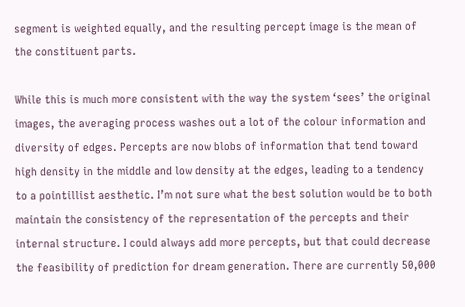segment is weighted equally, and the resulting percept image is the mean of the constituent parts.

While this is much more consistent with the way the system ‘sees’ the original images, the averaging process washes out a lot of the colour information and diversity of edges. Percepts are now blobs of information that tend toward high density in the middle and low density at the edges, leading to a tendency to a pointillist aesthetic. I’m not sure what the best solution would be to both maintain the consistency of the representation of the percepts and their internal structure. I could always add more percepts, but that could decrease the feasibility of prediction for dream generation. There are currently 50,000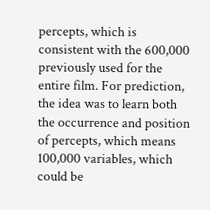percepts, which is consistent with the 600,000 previously used for the entire film. For prediction, the idea was to learn both the occurrence and position of percepts, which means 100,000 variables, which could be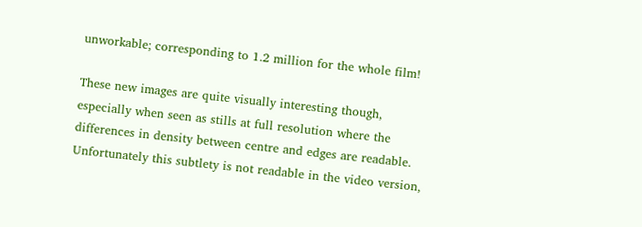unworkable; corresponding to 1.2 million for the whole film!

These new images are quite visually interesting though, especially when seen as stills at full resolution where the differences in density between centre and edges are readable. Unfortunately this subtlety is not readable in the video version,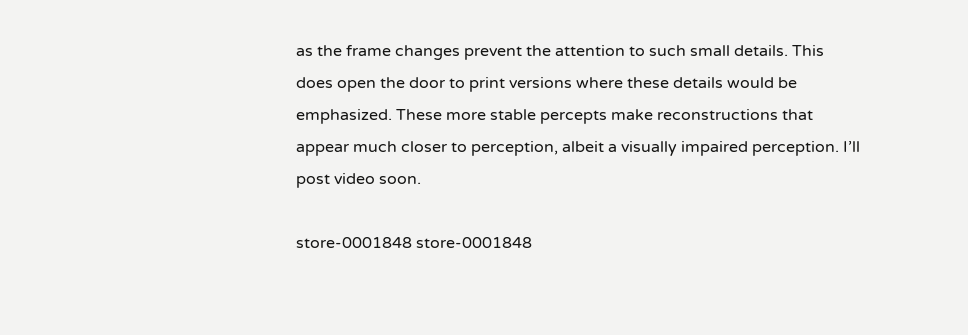as the frame changes prevent the attention to such small details. This does open the door to print versions where these details would be emphasized. These more stable percepts make reconstructions that appear much closer to perception, albeit a visually impaired perception. I’ll post video soon.

store-0001848 store-0001848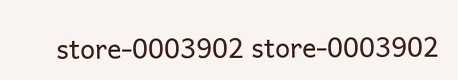store-0003902 store-0003902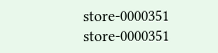store-0000351 store-0000351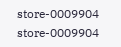store-0009904 store-0009904